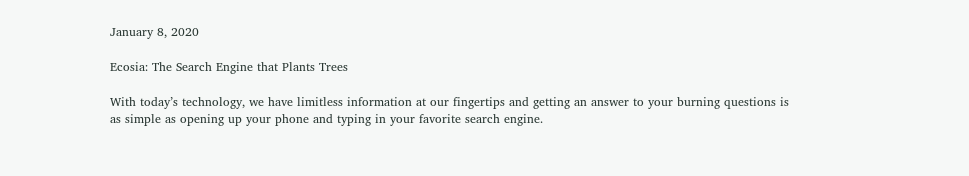January 8, 2020

Ecosia: The Search Engine that Plants Trees

With today’s technology, we have limitless information at our fingertips and getting an answer to your burning questions is as simple as opening up your phone and typing in your favorite search engine.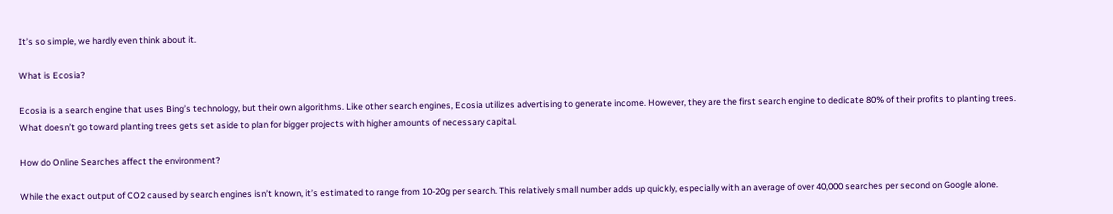It’s so simple, we hardly even think about it.

What is Ecosia?

Ecosia is a search engine that uses Bing’s technology, but their own algorithms. Like other search engines, Ecosia utilizes advertising to generate income. However, they are the first search engine to dedicate 80% of their profits to planting trees. What doesn’t go toward planting trees gets set aside to plan for bigger projects with higher amounts of necessary capital.

How do Online Searches affect the environment?

While the exact output of CO2 caused by search engines isn’t known, it’s estimated to range from 10-20g per search. This relatively small number adds up quickly, especially with an average of over 40,000 searches per second on Google alone.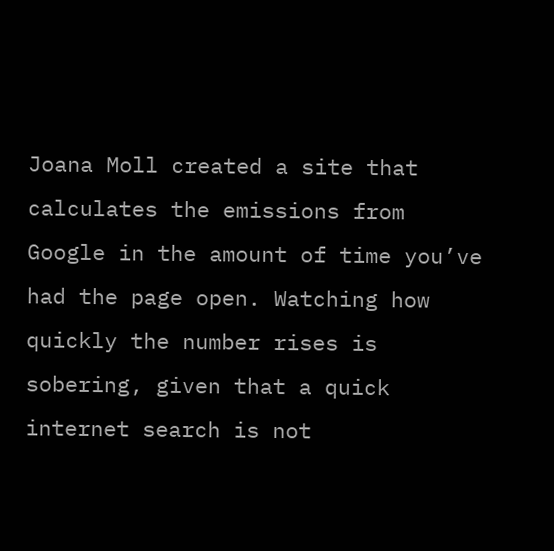Joana Moll created a site that calculates the emissions from Google in the amount of time you’ve had the page open. Watching how quickly the number rises is sobering, given that a quick internet search is not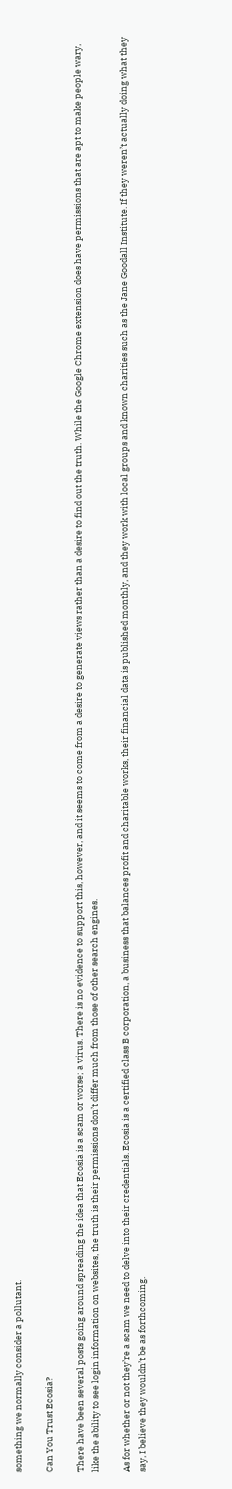something we normally consider a pollutant.

Can You Trust Ecosia?

There have been several posts going around spreading the idea that Ecosia is a scam or worse; a virus. There is no evidence to support this, however, and it seems to come from a desire to generate views rather than a desire to find out the truth. While the Google Chrome extension does have permissions that are apt to make people wary, like the ability to see login information on websites, the truth is their permissions don’t differ much from those of other search engines.

As for whether or not they’re a scam we need to delve into their credentials. Ecosia is a certified class B corporation, a business that balances profit and charitable works, their financial data is published monthly, and they work with local groups and known charities such as the Jane Goodall Institute. If they weren’t actually doing what they say, I believe they wouldn’t be as forthcoming.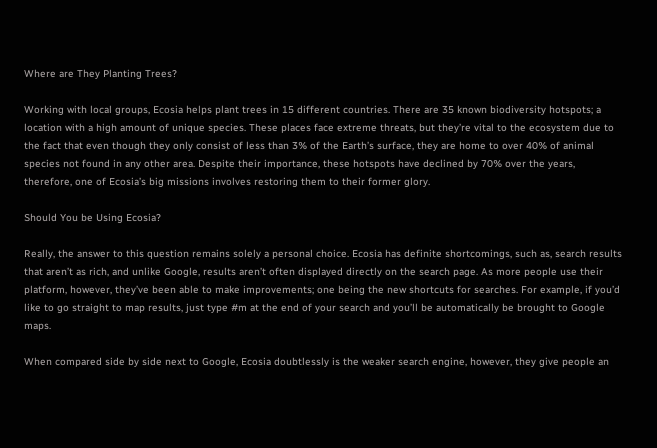Where are They Planting Trees?

Working with local groups, Ecosia helps plant trees in 15 different countries. There are 35 known biodiversity hotspots; a location with a high amount of unique species. These places face extreme threats, but they’re vital to the ecosystem due to the fact that even though they only consist of less than 3% of the Earth’s surface, they are home to over 40% of animal species not found in any other area. Despite their importance, these hotspots have declined by 70% over the years, therefore, one of Ecosia’s big missions involves restoring them to their former glory.

Should You be Using Ecosia?

Really, the answer to this question remains solely a personal choice. Ecosia has definite shortcomings, such as, search results that aren’t as rich, and unlike Google, results aren’t often displayed directly on the search page. As more people use their platform, however, they’ve been able to make improvements; one being the new shortcuts for searches. For example, if you’d like to go straight to map results, just type #m at the end of your search and you’ll be automatically be brought to Google maps.

When compared side by side next to Google, Ecosia doubtlessly is the weaker search engine, however, they give people an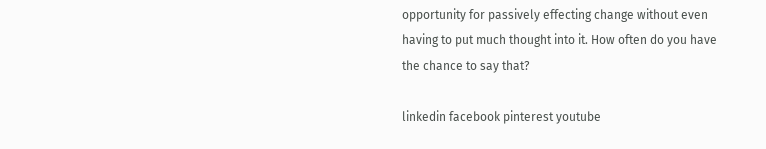opportunity for passively effecting change without even having to put much thought into it. How often do you have the chance to say that?

linkedin facebook pinterest youtube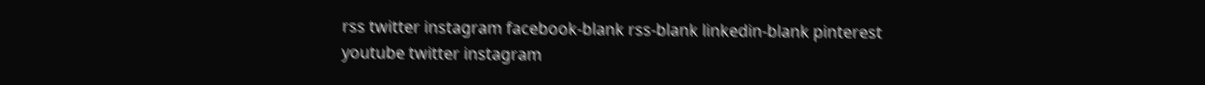rss twitter instagram facebook-blank rss-blank linkedin-blank pinterest youtube twitter instagram